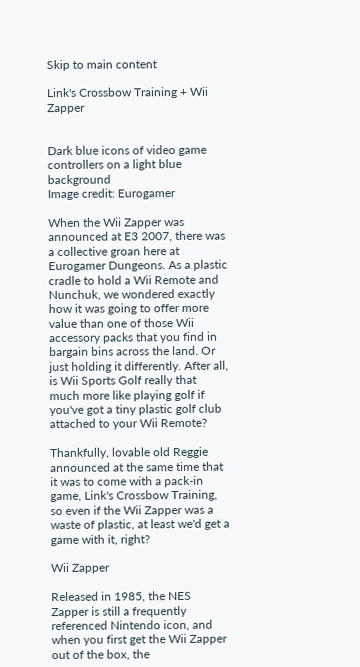Skip to main content

Link's Crossbow Training + Wii Zapper


Dark blue icons of video game controllers on a light blue background
Image credit: Eurogamer

When the Wii Zapper was announced at E3 2007, there was a collective groan here at Eurogamer Dungeons. As a plastic cradle to hold a Wii Remote and Nunchuk, we wondered exactly how it was going to offer more value than one of those Wii accessory packs that you find in bargain bins across the land. Or just holding it differently. After all, is Wii Sports Golf really that much more like playing golf if you've got a tiny plastic golf club attached to your Wii Remote?

Thankfully, lovable old Reggie announced at the same time that it was to come with a pack-in game, Link's Crossbow Training, so even if the Wii Zapper was a waste of plastic, at least we'd get a game with it, right?

Wii Zapper

Released in 1985, the NES Zapper is still a frequently referenced Nintendo icon, and when you first get the Wii Zapper out of the box, the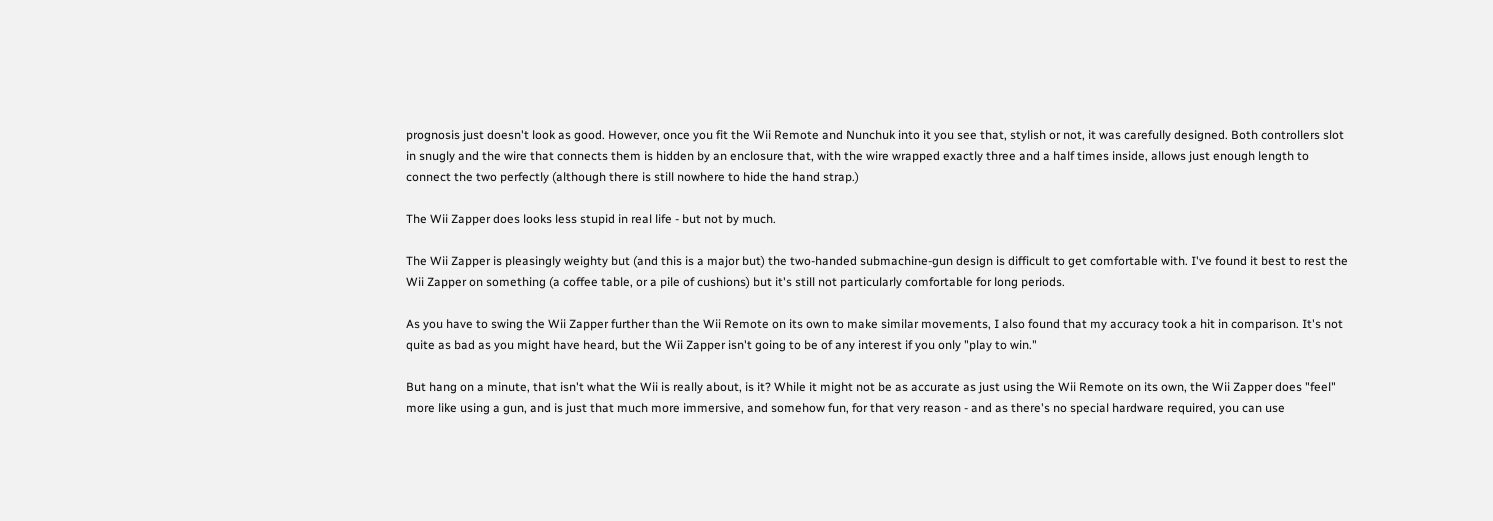prognosis just doesn't look as good. However, once you fit the Wii Remote and Nunchuk into it you see that, stylish or not, it was carefully designed. Both controllers slot in snugly and the wire that connects them is hidden by an enclosure that, with the wire wrapped exactly three and a half times inside, allows just enough length to connect the two perfectly (although there is still nowhere to hide the hand strap.)

The Wii Zapper does looks less stupid in real life - but not by much.

The Wii Zapper is pleasingly weighty but (and this is a major but) the two-handed submachine-gun design is difficult to get comfortable with. I've found it best to rest the Wii Zapper on something (a coffee table, or a pile of cushions) but it's still not particularly comfortable for long periods.

As you have to swing the Wii Zapper further than the Wii Remote on its own to make similar movements, I also found that my accuracy took a hit in comparison. It's not quite as bad as you might have heard, but the Wii Zapper isn't going to be of any interest if you only "play to win."

But hang on a minute, that isn't what the Wii is really about, is it? While it might not be as accurate as just using the Wii Remote on its own, the Wii Zapper does "feel" more like using a gun, and is just that much more immersive, and somehow fun, for that very reason - and as there's no special hardware required, you can use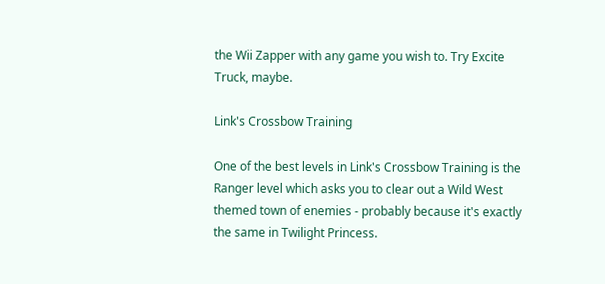the Wii Zapper with any game you wish to. Try Excite Truck, maybe.

Link's Crossbow Training

One of the best levels in Link's Crossbow Training is the Ranger level which asks you to clear out a Wild West themed town of enemies - probably because it's exactly the same in Twilight Princess.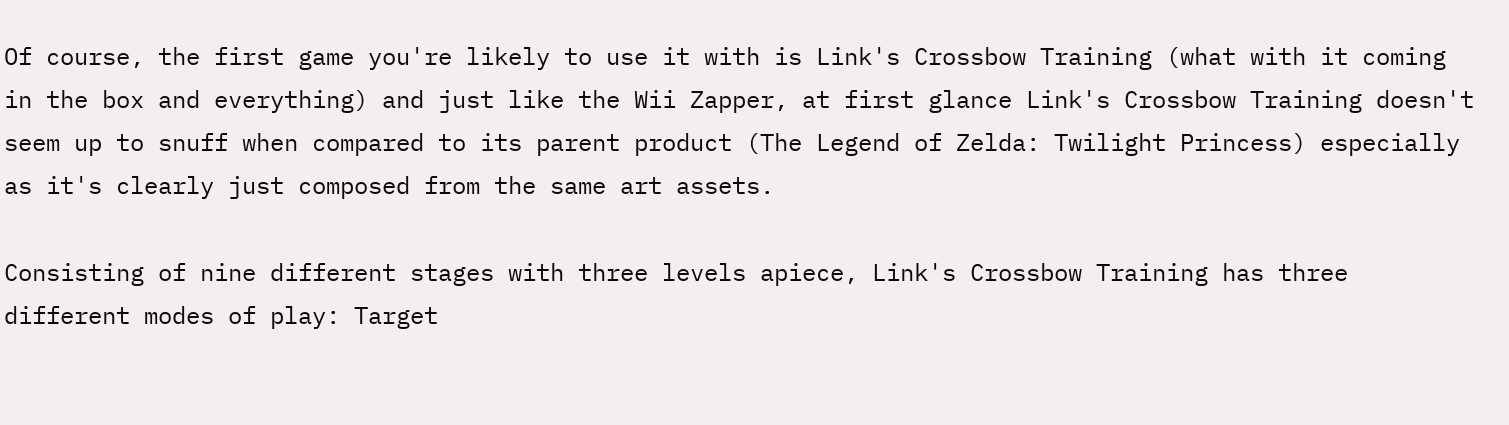Of course, the first game you're likely to use it with is Link's Crossbow Training (what with it coming in the box and everything) and just like the Wii Zapper, at first glance Link's Crossbow Training doesn't seem up to snuff when compared to its parent product (The Legend of Zelda: Twilight Princess) especially as it's clearly just composed from the same art assets.

Consisting of nine different stages with three levels apiece, Link's Crossbow Training has three different modes of play: Target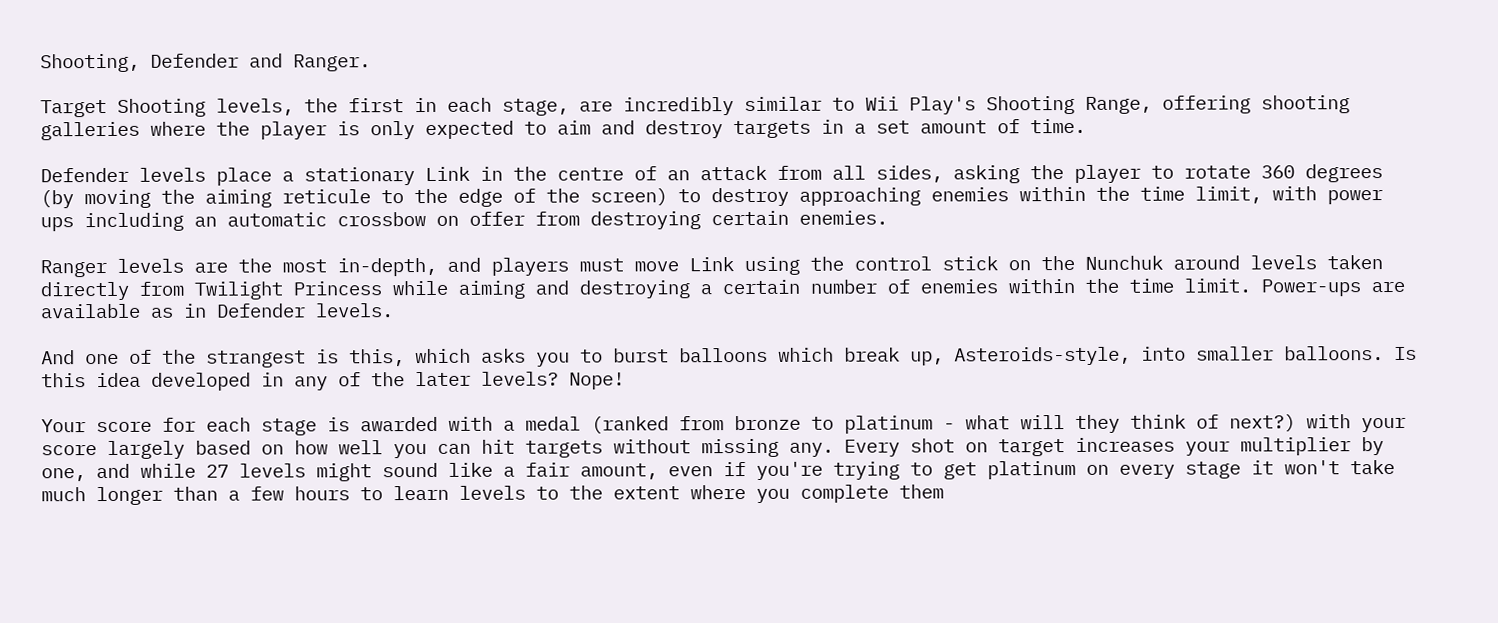Shooting, Defender and Ranger.

Target Shooting levels, the first in each stage, are incredibly similar to Wii Play's Shooting Range, offering shooting galleries where the player is only expected to aim and destroy targets in a set amount of time.

Defender levels place a stationary Link in the centre of an attack from all sides, asking the player to rotate 360 degrees (by moving the aiming reticule to the edge of the screen) to destroy approaching enemies within the time limit, with power ups including an automatic crossbow on offer from destroying certain enemies.

Ranger levels are the most in-depth, and players must move Link using the control stick on the Nunchuk around levels taken directly from Twilight Princess while aiming and destroying a certain number of enemies within the time limit. Power-ups are available as in Defender levels.

And one of the strangest is this, which asks you to burst balloons which break up, Asteroids-style, into smaller balloons. Is this idea developed in any of the later levels? Nope!

Your score for each stage is awarded with a medal (ranked from bronze to platinum - what will they think of next?) with your score largely based on how well you can hit targets without missing any. Every shot on target increases your multiplier by one, and while 27 levels might sound like a fair amount, even if you're trying to get platinum on every stage it won't take much longer than a few hours to learn levels to the extent where you complete them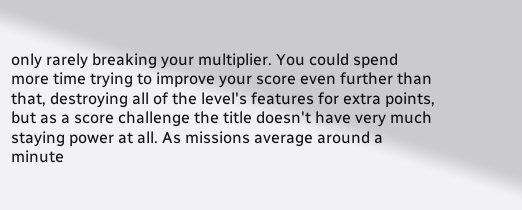only rarely breaking your multiplier. You could spend more time trying to improve your score even further than that, destroying all of the level's features for extra points, but as a score challenge the title doesn't have very much staying power at all. As missions average around a minute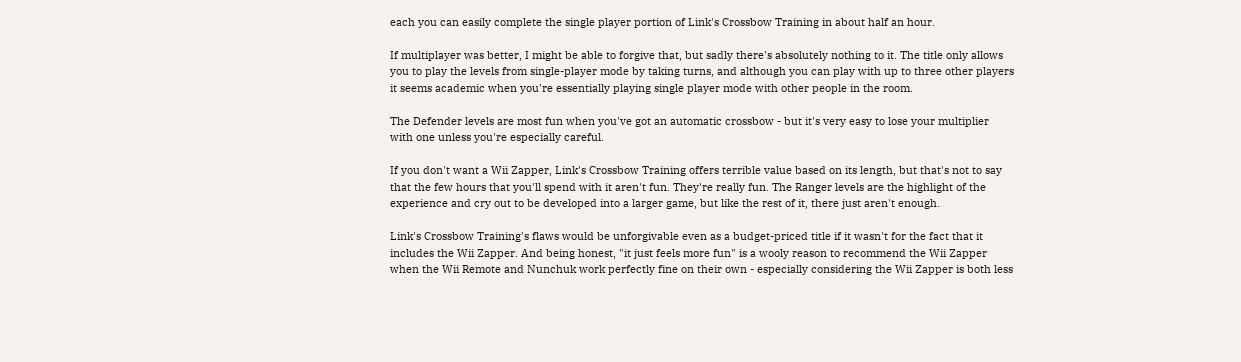each you can easily complete the single player portion of Link's Crossbow Training in about half an hour.

If multiplayer was better, I might be able to forgive that, but sadly there's absolutely nothing to it. The title only allows you to play the levels from single-player mode by taking turns, and although you can play with up to three other players it seems academic when you're essentially playing single player mode with other people in the room.

The Defender levels are most fun when you've got an automatic crossbow - but it's very easy to lose your multiplier with one unless you're especially careful.

If you don't want a Wii Zapper, Link's Crossbow Training offers terrible value based on its length, but that's not to say that the few hours that you'll spend with it aren't fun. They're really fun. The Ranger levels are the highlight of the experience and cry out to be developed into a larger game, but like the rest of it, there just aren't enough.

Link's Crossbow Training's flaws would be unforgivable even as a budget-priced title if it wasn't for the fact that it includes the Wii Zapper. And being honest, "it just feels more fun" is a wooly reason to recommend the Wii Zapper when the Wii Remote and Nunchuk work perfectly fine on their own - especially considering the Wii Zapper is both less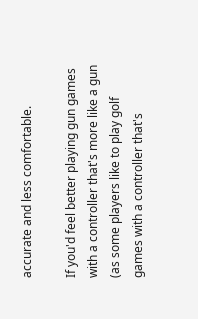accurate and less comfortable.

If you'd feel better playing gun games with a controller that's more like a gun (as some players like to play golf games with a controller that's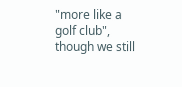"more like a golf club", though we still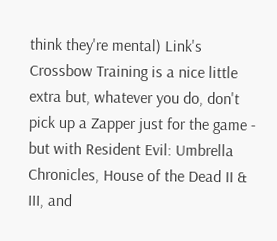think they're mental) Link's Crossbow Training is a nice little extra but, whatever you do, don't pick up a Zapper just for the game - but with Resident Evil: Umbrella Chronicles, House of the Dead II & III, and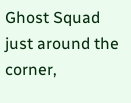Ghost Squad just around the corner,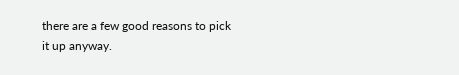there are a few good reasons to pick it up anyway.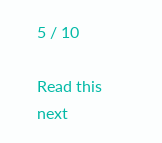5 / 10

Read this next